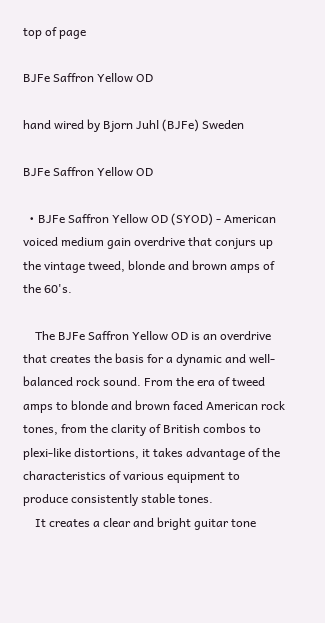top of page

BJFe Saffron Yellow OD

hand wired by Bjorn Juhl (BJFe) Sweden

BJFe Saffron Yellow OD

  • BJFe Saffron Yellow OD (SYOD) - American voiced medium gain overdrive that conjurs up the vintage tweed, blonde and brown amps of the 60's.

    The BJFe Saffron Yellow OD is an overdrive that creates the basis for a dynamic and well-balanced rock sound. From the era of tweed amps to blonde and brown faced American rock tones, from the clarity of British combos to plexi-like distortions, it takes advantage of the characteristics of various equipment to produce consistently stable tones.
    It creates a clear and bright guitar tone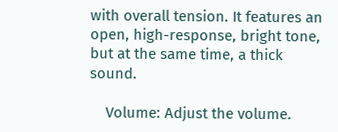with overall tension. It features an open, high-response, bright tone, but at the same time, a thick sound.

    Volume: Adjust the volume.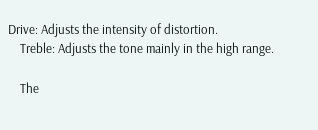Drive: Adjusts the intensity of distortion.
    Treble: Adjusts the tone mainly in the high range.

    The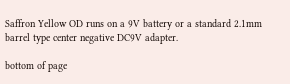Saffron Yellow OD runs on a 9V battery or a standard 2.1mm barrel type center negative DC9V adapter.

bottom of page